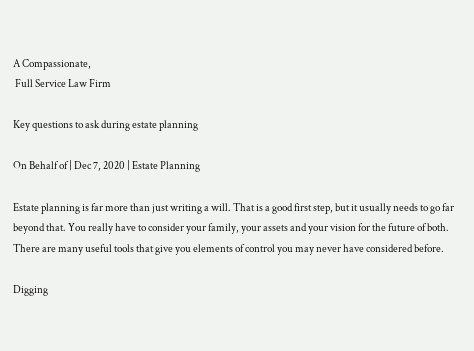A Compassionate,
 Full Service Law Firm

Key questions to ask during estate planning

On Behalf of | Dec 7, 2020 | Estate Planning

Estate planning is far more than just writing a will. That is a good first step, but it usually needs to go far beyond that. You really have to consider your family, your assets and your vision for the future of both. There are many useful tools that give you elements of control you may never have considered before.

Digging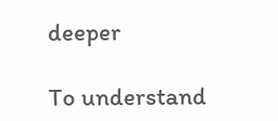deeper

To understand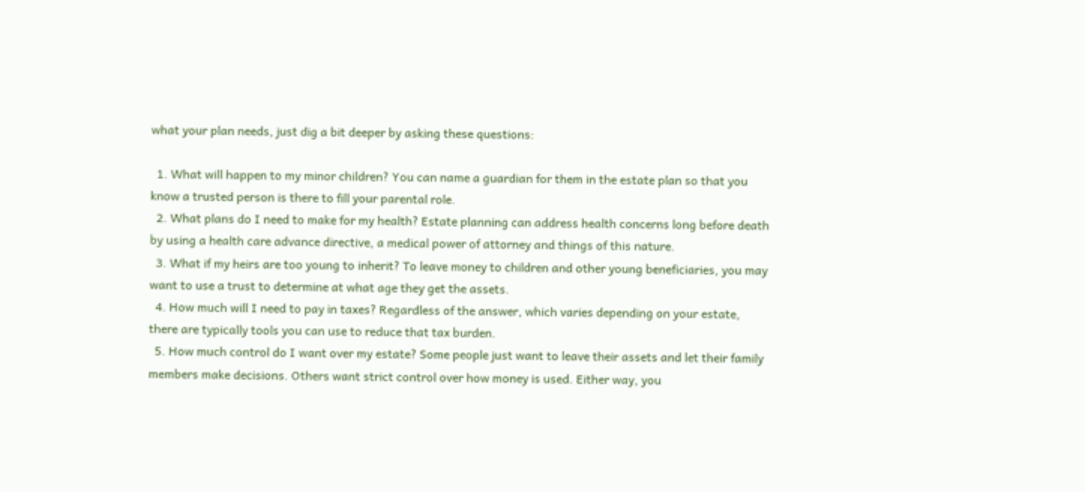what your plan needs, just dig a bit deeper by asking these questions:

  1. What will happen to my minor children? You can name a guardian for them in the estate plan so that you know a trusted person is there to fill your parental role.
  2. What plans do I need to make for my health? Estate planning can address health concerns long before death by using a health care advance directive, a medical power of attorney and things of this nature.
  3. What if my heirs are too young to inherit? To leave money to children and other young beneficiaries, you may want to use a trust to determine at what age they get the assets.
  4. How much will I need to pay in taxes? Regardless of the answer, which varies depending on your estate, there are typically tools you can use to reduce that tax burden.
  5. How much control do I want over my estate? Some people just want to leave their assets and let their family members make decisions. Others want strict control over how money is used. Either way, you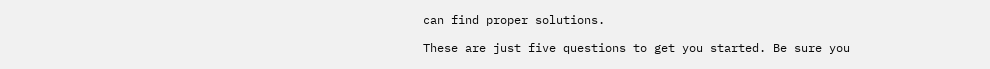can find proper solutions.

These are just five questions to get you started. Be sure you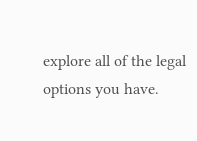explore all of the legal options you have.